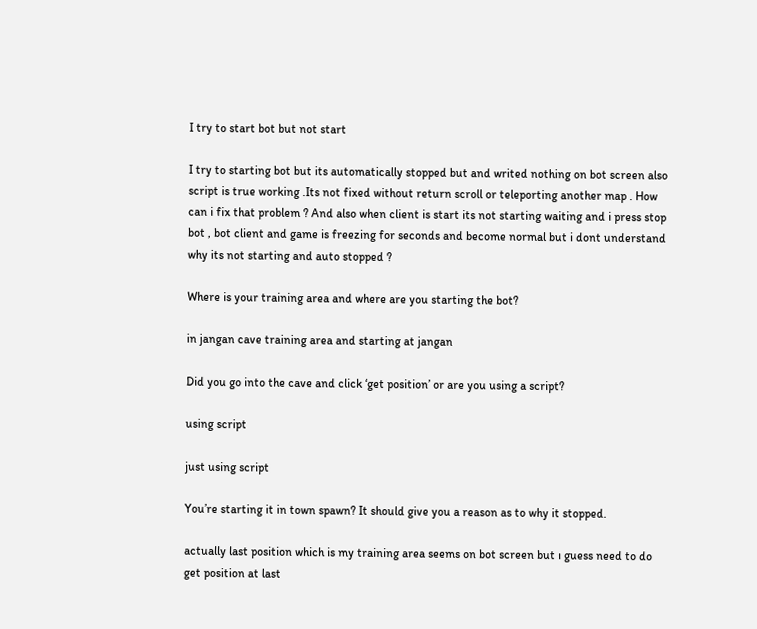I try to start bot but not start

I try to starting bot but its automatically stopped but and writed nothing on bot screen also script is true working .Its not fixed without return scroll or teleporting another map . How can i fix that problem ? And also when client is start its not starting waiting and i press stop bot , bot client and game is freezing for seconds and become normal but i dont understand why its not starting and auto stopped ?

Where is your training area and where are you starting the bot?

in jangan cave training area and starting at jangan

Did you go into the cave and click ‘get position’ or are you using a script?

using script

just using script

You’re starting it in town spawn? It should give you a reason as to why it stopped.

actually last position which is my training area seems on bot screen but ı guess need to do get position at last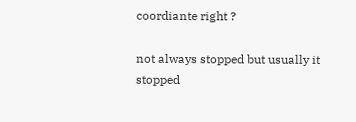coordiante right ?

not always stopped but usually it stopped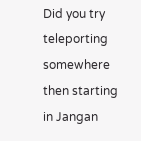Did you try teleporting somewhere then starting in Jangan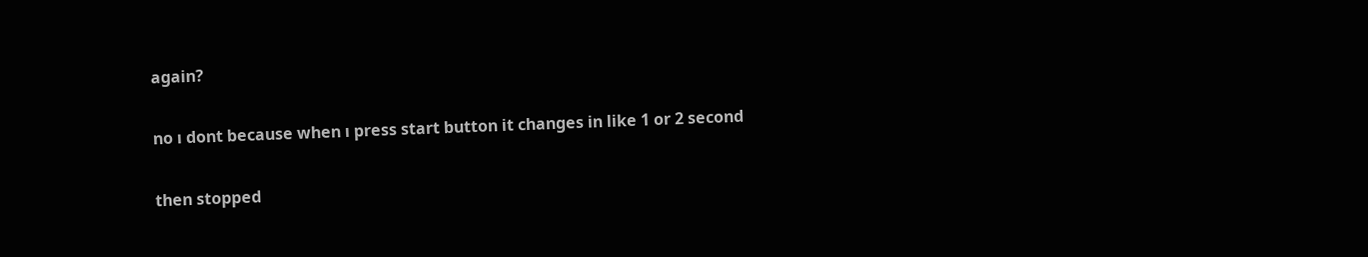again?

no ı dont because when ı press start button it changes in like 1 or 2 second

then stopped